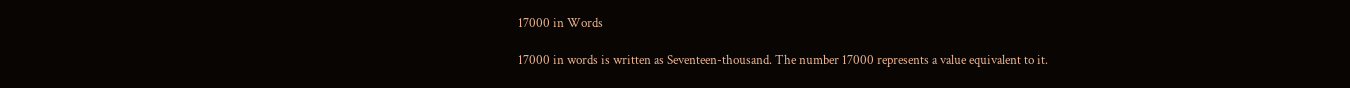17000 in Words

17000 in words is written as Seventeen-thousand. The number 17000 represents a value equivalent to it.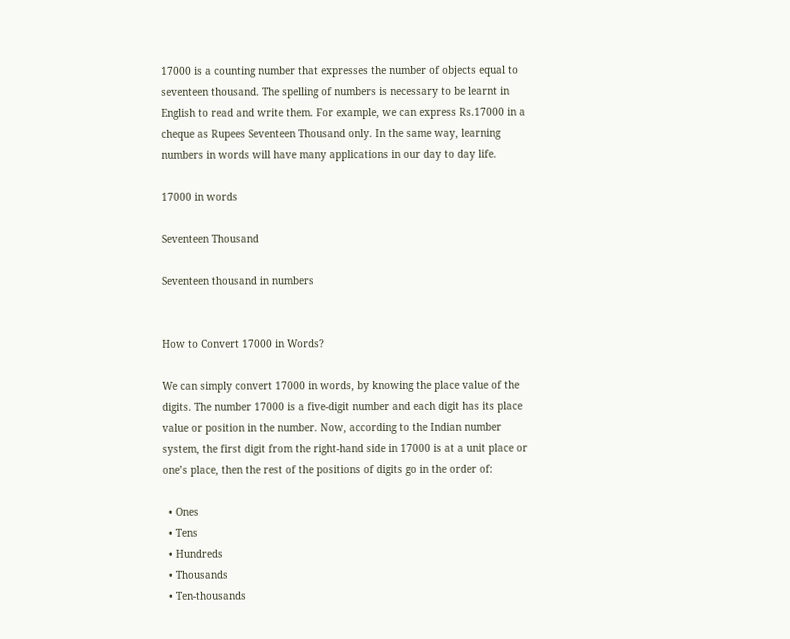17000 is a counting number that expresses the number of objects equal to seventeen thousand. The spelling of numbers is necessary to be learnt in English to read and write them. For example, we can express Rs.17000 in a cheque as Rupees Seventeen Thousand only. In the same way, learning numbers in words will have many applications in our day to day life.

17000 in words

Seventeen Thousand

Seventeen thousand in numbers


How to Convert 17000 in Words?

We can simply convert 17000 in words, by knowing the place value of the digits. The number 17000 is a five-digit number and each digit has its place value or position in the number. Now, according to the Indian number system, the first digit from the right-hand side in 17000 is at a unit place or one’s place, then the rest of the positions of digits go in the order of:

  • Ones
  • Tens
  • Hundreds
  • Thousands
  • Ten-thousands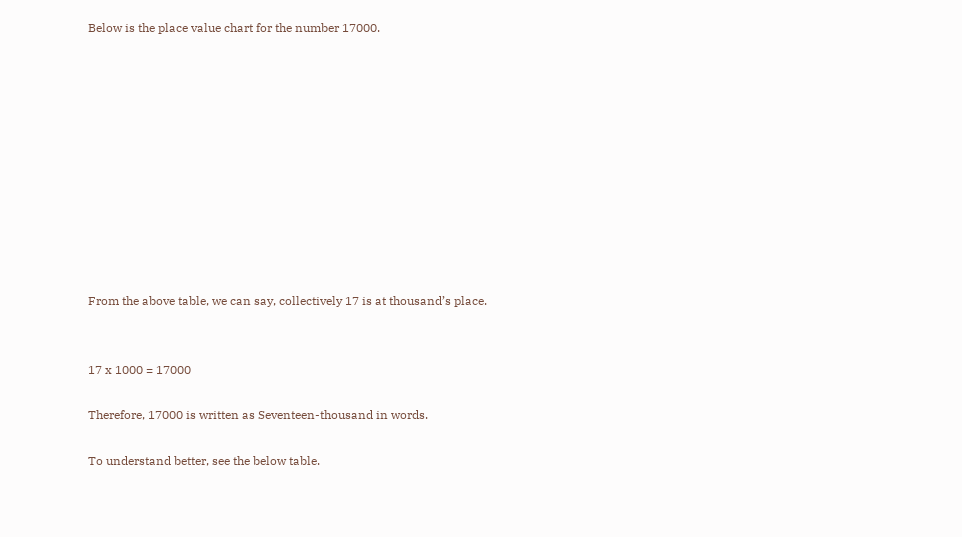Below is the place value chart for the number 17000.











From the above table, we can say, collectively 17 is at thousand’s place.


17 x 1000 = 17000

Therefore, 17000 is written as Seventeen-thousand in words.

To understand better, see the below table.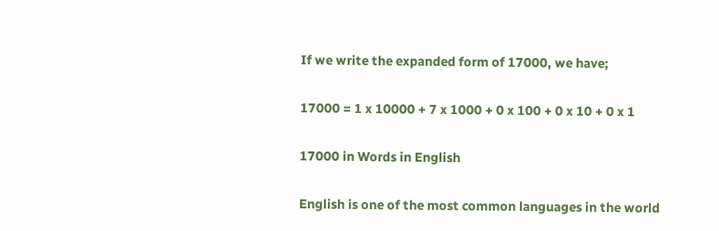If we write the expanded form of 17000, we have;

17000 = 1 x 10000 + 7 x 1000 + 0 x 100 + 0 x 10 + 0 x 1

17000 in Words in English

English is one of the most common languages in the world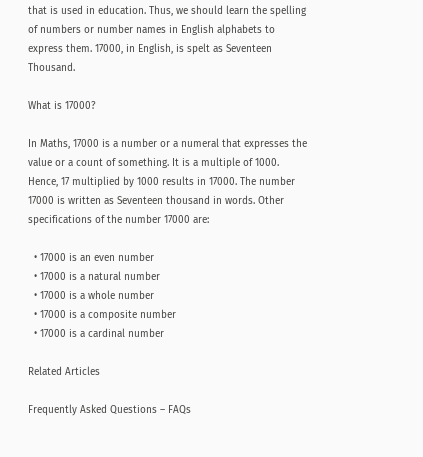that is used in education. Thus, we should learn the spelling of numbers or number names in English alphabets to express them. 17000, in English, is spelt as Seventeen Thousand.

What is 17000?

In Maths, 17000 is a number or a numeral that expresses the value or a count of something. It is a multiple of 1000. Hence, 17 multiplied by 1000 results in 17000. The number 17000 is written as Seventeen thousand in words. Other specifications of the number 17000 are:

  • 17000 is an even number
  • 17000 is a natural number
  • 17000 is a whole number
  • 17000 is a composite number
  • 17000 is a cardinal number

Related Articles

Frequently Asked Questions – FAQs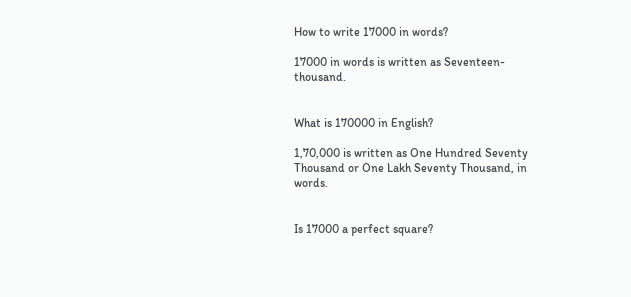How to write 17000 in words?

17000 in words is written as Seventeen-thousand.


What is 170000 in English?

1,70,000 is written as One Hundred Seventy Thousand or One Lakh Seventy Thousand, in words.


Is 17000 a perfect square?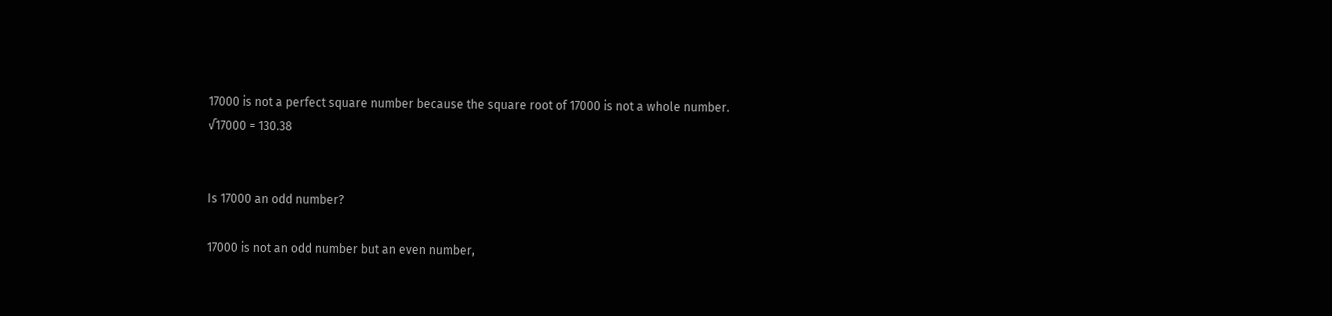17000 is not a perfect square number because the square root of 17000 is not a whole number.
√17000 = 130.38


Is 17000 an odd number?

17000 is not an odd number but an even number,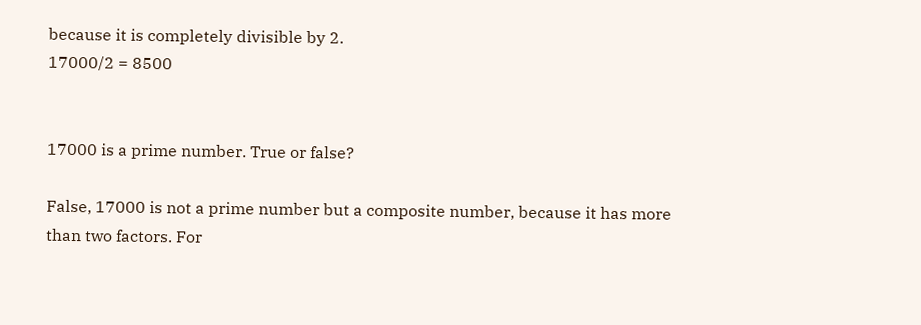because it is completely divisible by 2.
17000/2 = 8500


17000 is a prime number. True or false?

False, 17000 is not a prime number but a composite number, because it has more than two factors. For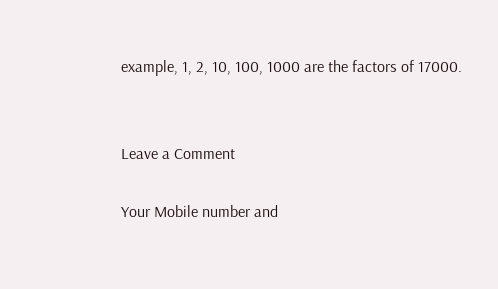example, 1, 2, 10, 100, 1000 are the factors of 17000.


Leave a Comment

Your Mobile number and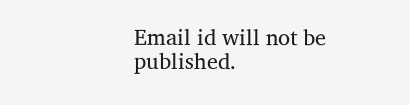Email id will not be published.